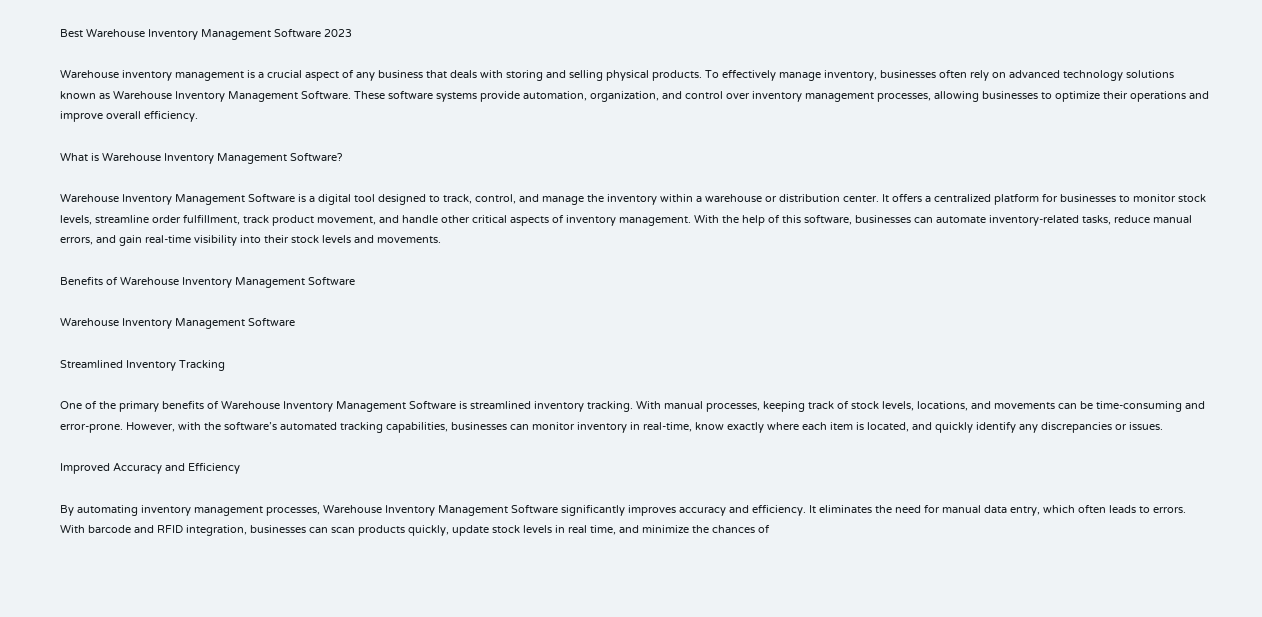Best Warehouse Inventory Management Software 2023

Warehouse inventory management is a crucial aspect of any business that deals with storing and selling physical products. To effectively manage inventory, businesses often rely on advanced technology solutions known as Warehouse Inventory Management Software. These software systems provide automation, organization, and control over inventory management processes, allowing businesses to optimize their operations and improve overall efficiency.

What is Warehouse Inventory Management Software?

Warehouse Inventory Management Software is a digital tool designed to track, control, and manage the inventory within a warehouse or distribution center. It offers a centralized platform for businesses to monitor stock levels, streamline order fulfillment, track product movement, and handle other critical aspects of inventory management. With the help of this software, businesses can automate inventory-related tasks, reduce manual errors, and gain real-time visibility into their stock levels and movements.

Benefits of Warehouse Inventory Management Software

Warehouse Inventory Management Software

Streamlined Inventory Tracking

One of the primary benefits of Warehouse Inventory Management Software is streamlined inventory tracking. With manual processes, keeping track of stock levels, locations, and movements can be time-consuming and error-prone. However, with the software’s automated tracking capabilities, businesses can monitor inventory in real-time, know exactly where each item is located, and quickly identify any discrepancies or issues.

Improved Accuracy and Efficiency

By automating inventory management processes, Warehouse Inventory Management Software significantly improves accuracy and efficiency. It eliminates the need for manual data entry, which often leads to errors. With barcode and RFID integration, businesses can scan products quickly, update stock levels in real time, and minimize the chances of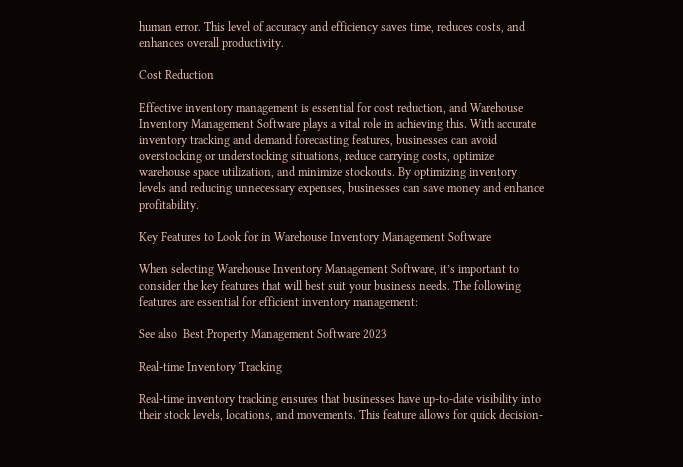human error. This level of accuracy and efficiency saves time, reduces costs, and enhances overall productivity.

Cost Reduction

Effective inventory management is essential for cost reduction, and Warehouse Inventory Management Software plays a vital role in achieving this. With accurate inventory tracking and demand forecasting features, businesses can avoid overstocking or understocking situations, reduce carrying costs, optimize warehouse space utilization, and minimize stockouts. By optimizing inventory levels and reducing unnecessary expenses, businesses can save money and enhance profitability.

Key Features to Look for in Warehouse Inventory Management Software

When selecting Warehouse Inventory Management Software, it’s important to consider the key features that will best suit your business needs. The following features are essential for efficient inventory management:

See also  Best Property Management Software 2023

Real-time Inventory Tracking

Real-time inventory tracking ensures that businesses have up-to-date visibility into their stock levels, locations, and movements. This feature allows for quick decision-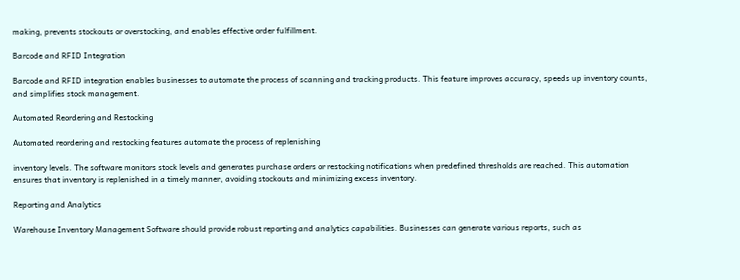making, prevents stockouts or overstocking, and enables effective order fulfillment.

Barcode and RFID Integration

Barcode and RFID integration enables businesses to automate the process of scanning and tracking products. This feature improves accuracy, speeds up inventory counts, and simplifies stock management.

Automated Reordering and Restocking

Automated reordering and restocking features automate the process of replenishing

inventory levels. The software monitors stock levels and generates purchase orders or restocking notifications when predefined thresholds are reached. This automation ensures that inventory is replenished in a timely manner, avoiding stockouts and minimizing excess inventory.

Reporting and Analytics

Warehouse Inventory Management Software should provide robust reporting and analytics capabilities. Businesses can generate various reports, such as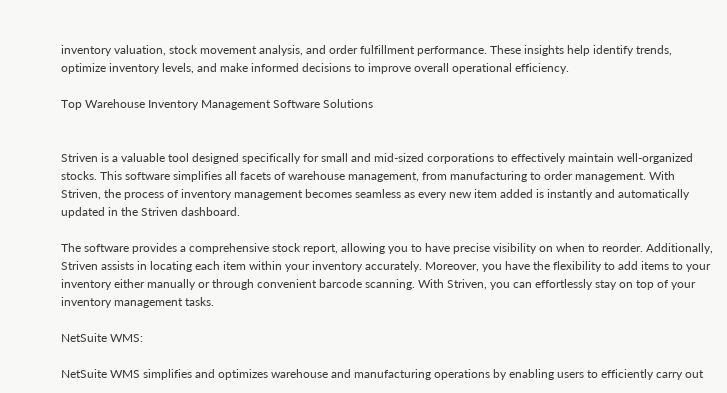inventory valuation, stock movement analysis, and order fulfillment performance. These insights help identify trends, optimize inventory levels, and make informed decisions to improve overall operational efficiency.

Top Warehouse Inventory Management Software Solutions


Striven is a valuable tool designed specifically for small and mid-sized corporations to effectively maintain well-organized stocks. This software simplifies all facets of warehouse management, from manufacturing to order management. With Striven, the process of inventory management becomes seamless as every new item added is instantly and automatically updated in the Striven dashboard.

The software provides a comprehensive stock report, allowing you to have precise visibility on when to reorder. Additionally, Striven assists in locating each item within your inventory accurately. Moreover, you have the flexibility to add items to your inventory either manually or through convenient barcode scanning. With Striven, you can effortlessly stay on top of your inventory management tasks.

NetSuite WMS:

NetSuite WMS simplifies and optimizes warehouse and manufacturing operations by enabling users to efficiently carry out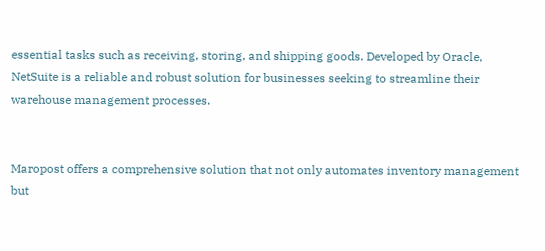essential tasks such as receiving, storing, and shipping goods. Developed by Oracle, NetSuite is a reliable and robust solution for businesses seeking to streamline their warehouse management processes.


Maropost offers a comprehensive solution that not only automates inventory management but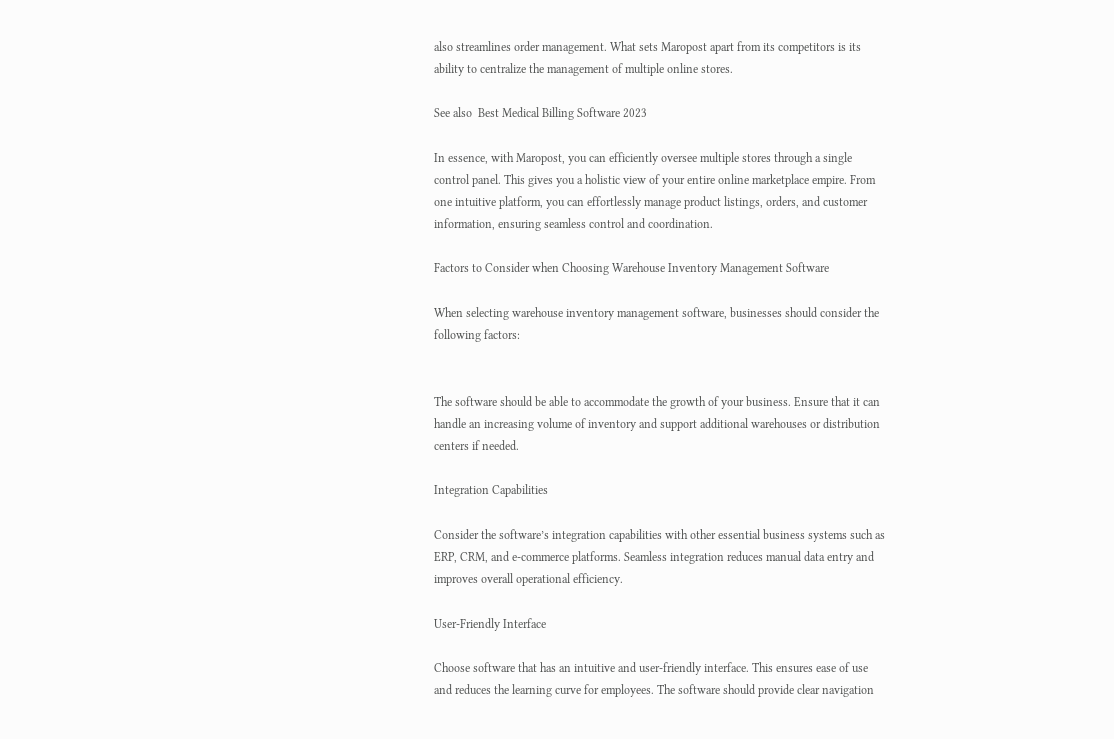also streamlines order management. What sets Maropost apart from its competitors is its ability to centralize the management of multiple online stores.

See also  Best Medical Billing Software 2023

In essence, with Maropost, you can efficiently oversee multiple stores through a single control panel. This gives you a holistic view of your entire online marketplace empire. From one intuitive platform, you can effortlessly manage product listings, orders, and customer information, ensuring seamless control and coordination.

Factors to Consider when Choosing Warehouse Inventory Management Software

When selecting warehouse inventory management software, businesses should consider the following factors:


The software should be able to accommodate the growth of your business. Ensure that it can handle an increasing volume of inventory and support additional warehouses or distribution centers if needed.

Integration Capabilities

Consider the software’s integration capabilities with other essential business systems such as ERP, CRM, and e-commerce platforms. Seamless integration reduces manual data entry and improves overall operational efficiency.

User-Friendly Interface

Choose software that has an intuitive and user-friendly interface. This ensures ease of use and reduces the learning curve for employees. The software should provide clear navigation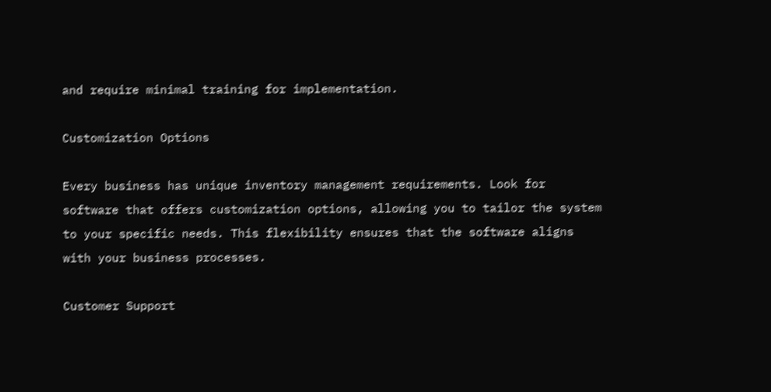and require minimal training for implementation.

Customization Options

Every business has unique inventory management requirements. Look for software that offers customization options, allowing you to tailor the system to your specific needs. This flexibility ensures that the software aligns with your business processes.

Customer Support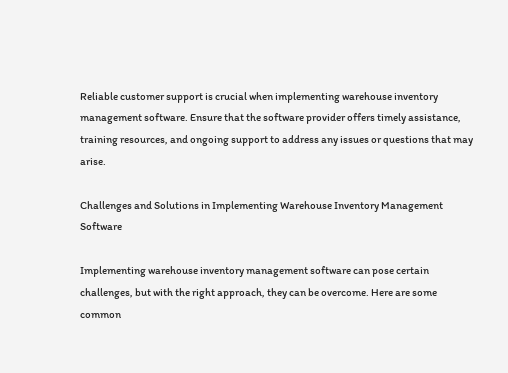Reliable customer support is crucial when implementing warehouse inventory management software. Ensure that the software provider offers timely assistance, training resources, and ongoing support to address any issues or questions that may arise.

Challenges and Solutions in Implementing Warehouse Inventory Management Software

Implementing warehouse inventory management software can pose certain challenges, but with the right approach, they can be overcome. Here are some common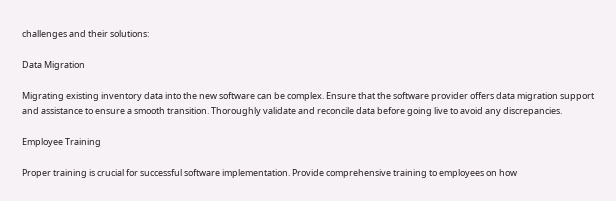challenges and their solutions:

Data Migration

Migrating existing inventory data into the new software can be complex. Ensure that the software provider offers data migration support and assistance to ensure a smooth transition. Thoroughly validate and reconcile data before going live to avoid any discrepancies.

Employee Training

Proper training is crucial for successful software implementation. Provide comprehensive training to employees on how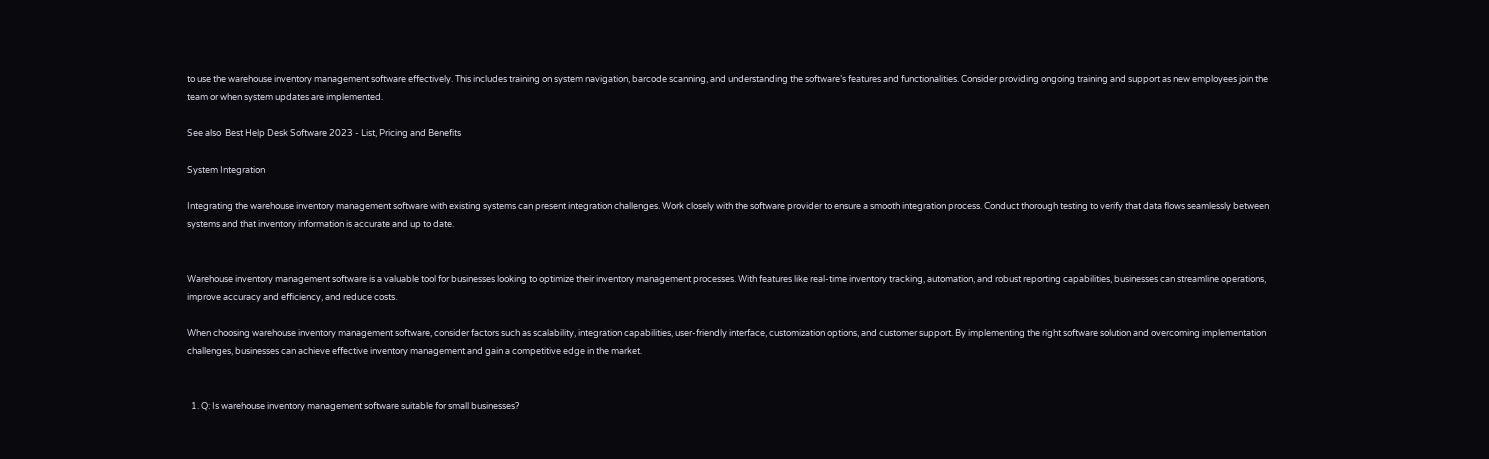to use the warehouse inventory management software effectively. This includes training on system navigation, barcode scanning, and understanding the software’s features and functionalities. Consider providing ongoing training and support as new employees join the team or when system updates are implemented.

See also  Best Help Desk Software 2023 - List, Pricing and Benefits

System Integration

Integrating the warehouse inventory management software with existing systems can present integration challenges. Work closely with the software provider to ensure a smooth integration process. Conduct thorough testing to verify that data flows seamlessly between systems and that inventory information is accurate and up to date.


Warehouse inventory management software is a valuable tool for businesses looking to optimize their inventory management processes. With features like real-time inventory tracking, automation, and robust reporting capabilities, businesses can streamline operations, improve accuracy and efficiency, and reduce costs.

When choosing warehouse inventory management software, consider factors such as scalability, integration capabilities, user-friendly interface, customization options, and customer support. By implementing the right software solution and overcoming implementation challenges, businesses can achieve effective inventory management and gain a competitive edge in the market.


  1. Q: Is warehouse inventory management software suitable for small businesses?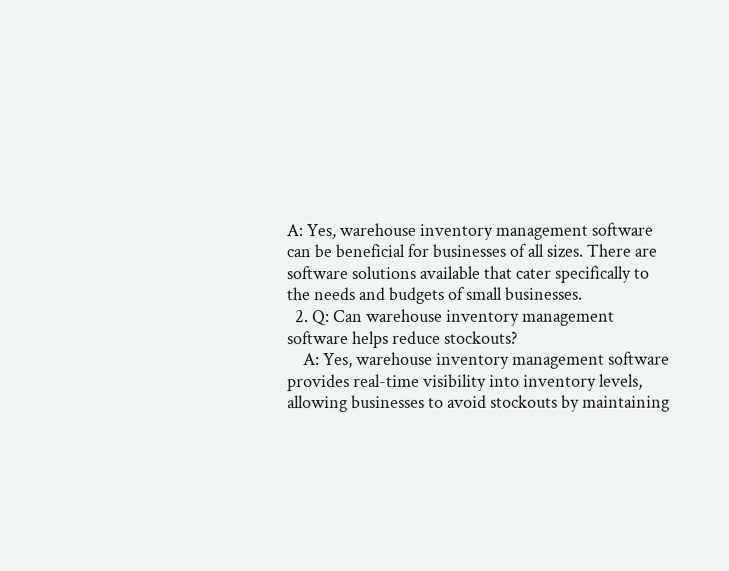A: Yes, warehouse inventory management software can be beneficial for businesses of all sizes. There are software solutions available that cater specifically to the needs and budgets of small businesses.
  2. Q: Can warehouse inventory management software helps reduce stockouts?
    A: Yes, warehouse inventory management software provides real-time visibility into inventory levels, allowing businesses to avoid stockouts by maintaining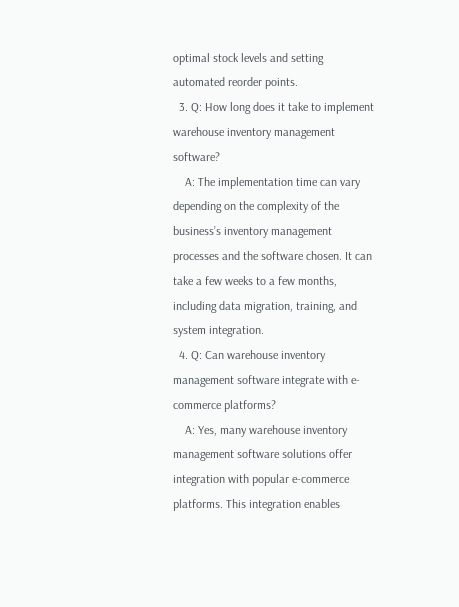optimal stock levels and setting automated reorder points.
  3. Q: How long does it take to implement warehouse inventory management software?
    A: The implementation time can vary depending on the complexity of the business’s inventory management processes and the software chosen. It can take a few weeks to a few months, including data migration, training, and system integration.
  4. Q: Can warehouse inventory management software integrate with e-commerce platforms?
    A: Yes, many warehouse inventory management software solutions offer integration with popular e-commerce platforms. This integration enables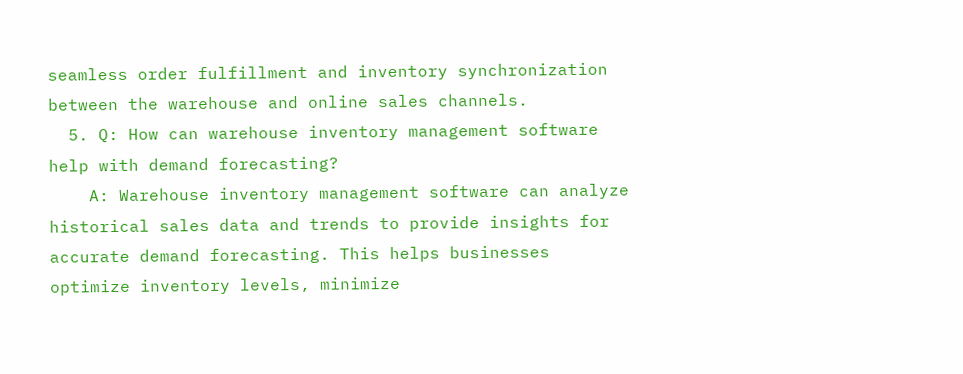seamless order fulfillment and inventory synchronization between the warehouse and online sales channels.
  5. Q: How can warehouse inventory management software help with demand forecasting?
    A: Warehouse inventory management software can analyze historical sales data and trends to provide insights for accurate demand forecasting. This helps businesses optimize inventory levels, minimize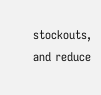stockouts, and reduce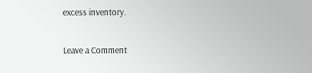excess inventory.

Leave a Comment